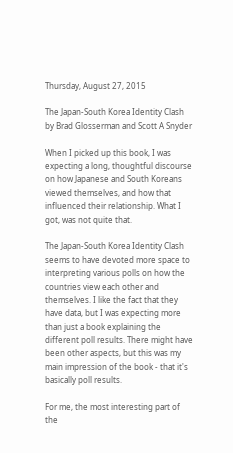Thursday, August 27, 2015

The Japan-South Korea Identity Clash by Brad Glosserman and Scott A Snyder

When I picked up this book, I was expecting a long, thoughtful discourse on how Japanese and South Koreans viewed themselves, and how that influenced their relationship. What I got, was not quite that.

The Japan-South Korea Identity Clash seems to have devoted more space to interpreting various polls on how the countries view each other and themselves. I like the fact that they have data, but I was expecting more than just a book explaining the different poll results. There might have been other aspects, but this was my main impression of the book - that it's basically poll results.

For me, the most interesting part of the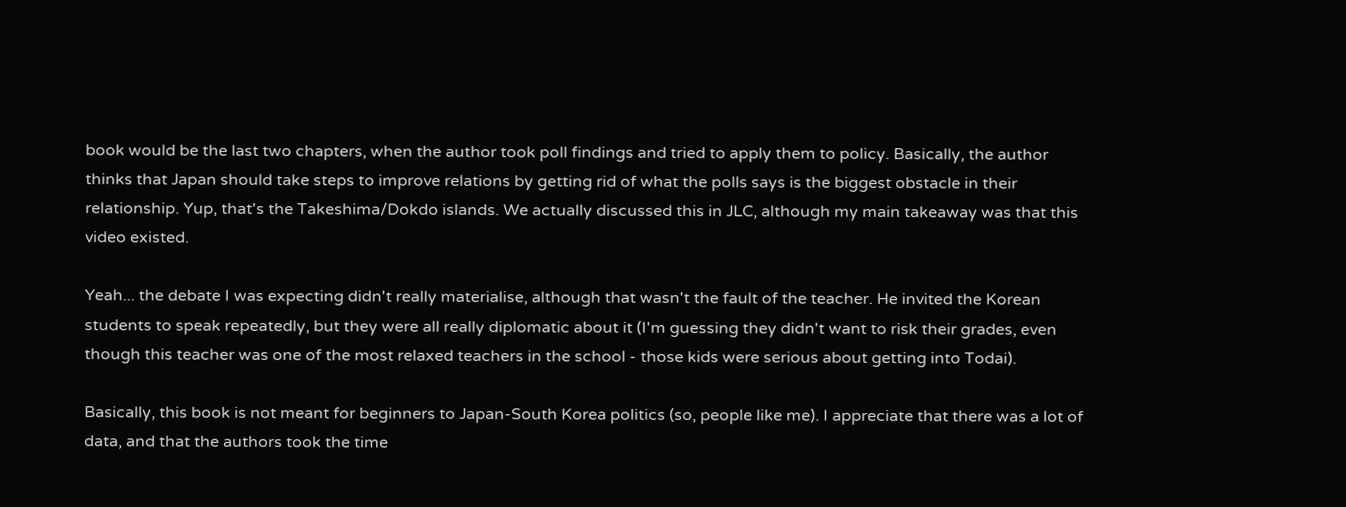book would be the last two chapters, when the author took poll findings and tried to apply them to policy. Basically, the author thinks that Japan should take steps to improve relations by getting rid of what the polls says is the biggest obstacle in their relationship. Yup, that's the Takeshima/Dokdo islands. We actually discussed this in JLC, although my main takeaway was that this video existed.

Yeah... the debate I was expecting didn't really materialise, although that wasn't the fault of the teacher. He invited the Korean students to speak repeatedly, but they were all really diplomatic about it (I'm guessing they didn't want to risk their grades, even though this teacher was one of the most relaxed teachers in the school - those kids were serious about getting into Todai).

Basically, this book is not meant for beginners to Japan-South Korea politics (so, people like me). I appreciate that there was a lot of data, and that the authors took the time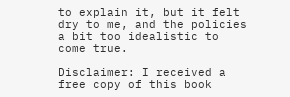to explain it, but it felt dry to me, and the policies a bit too idealistic to come true.

Disclaimer: I received a free copy of this book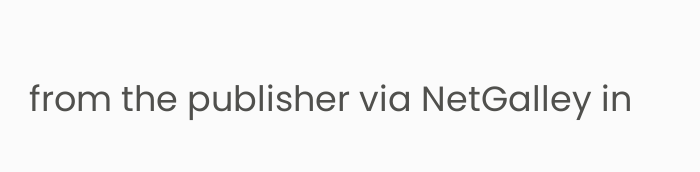from the publisher via NetGalley in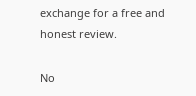exchange for a free and honest review.

No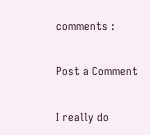comments :

Post a Comment

I really do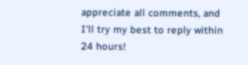appreciate all comments, and I'll try my best to reply within 24 hours!